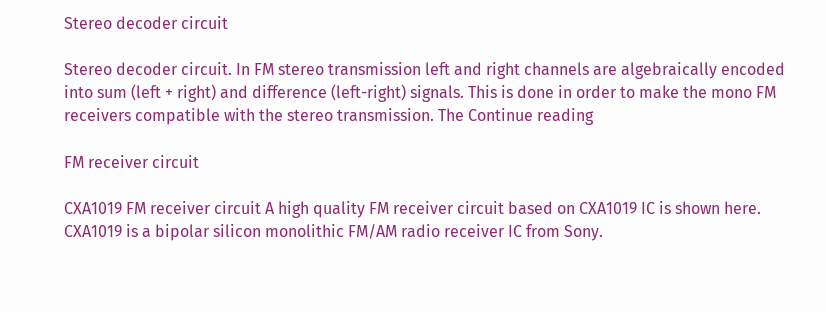Stereo decoder circuit

Stereo decoder circuit. In FM stereo transmission left and right channels are algebraically encoded into sum (left + right) and difference (left-right) signals. This is done in order to make the mono FM receivers compatible with the stereo transmission. The Continue reading

FM receiver circuit

CXA1019 FM receiver circuit A high quality FM receiver circuit based on CXA1019 IC is shown here. CXA1019 is a bipolar silicon monolithic FM/AM radio receiver IC from Sony.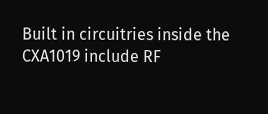Built in circuitries inside the CXA1019 include RF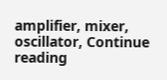amplifier, mixer, oscillator, Continue reading